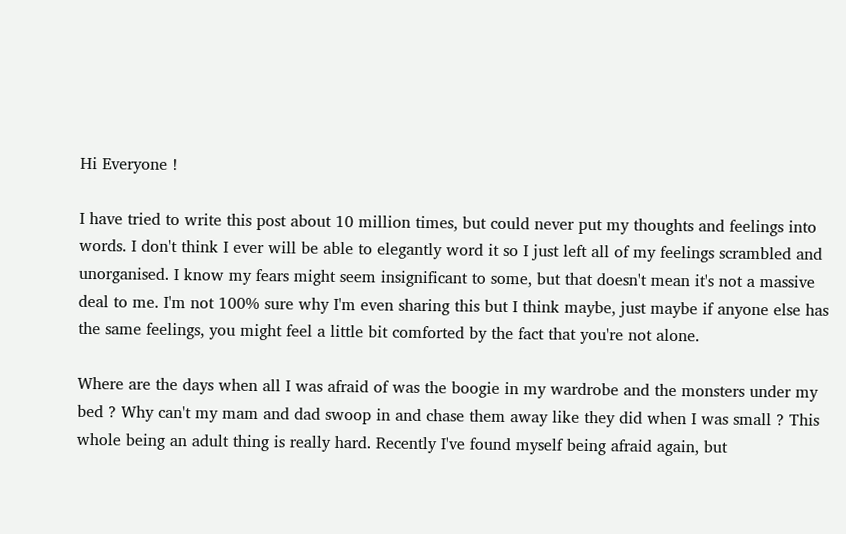Hi Everyone !

I have tried to write this post about 10 million times, but could never put my thoughts and feelings into words. I don't think I ever will be able to elegantly word it so I just left all of my feelings scrambled and unorganised. I know my fears might seem insignificant to some, but that doesn't mean it's not a massive deal to me. I'm not 100% sure why I'm even sharing this but I think maybe, just maybe if anyone else has the same feelings, you might feel a little bit comforted by the fact that you're not alone.

Where are the days when all I was afraid of was the boogie in my wardrobe and the monsters under my bed ? Why can't my mam and dad swoop in and chase them away like they did when I was small ? This whole being an adult thing is really hard. Recently I've found myself being afraid again, but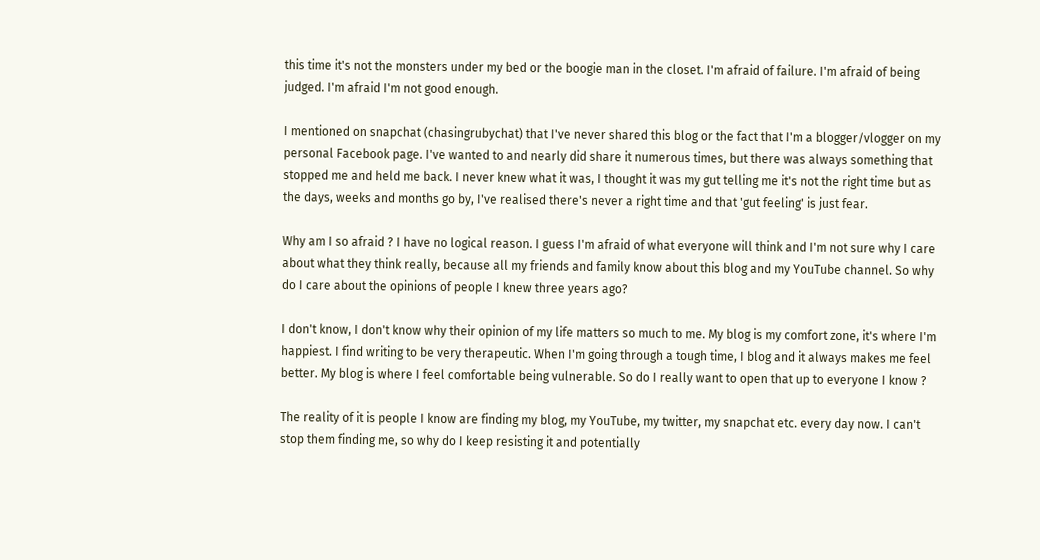this time it's not the monsters under my bed or the boogie man in the closet. I'm afraid of failure. I'm afraid of being judged. I'm afraid I'm not good enough.

I mentioned on snapchat (chasingrubychat) that I've never shared this blog or the fact that I'm a blogger/vlogger on my personal Facebook page. I've wanted to and nearly did share it numerous times, but there was always something that stopped me and held me back. I never knew what it was, I thought it was my gut telling me it's not the right time but as the days, weeks and months go by, I've realised there's never a right time and that 'gut feeling' is just fear.

Why am I so afraid ? I have no logical reason. I guess I'm afraid of what everyone will think and I'm not sure why I care about what they think really, because all my friends and family know about this blog and my YouTube channel. So why do I care about the opinions of people I knew three years ago?

I don't know, I don't know why their opinion of my life matters so much to me. My blog is my comfort zone, it's where I'm happiest. I find writing to be very therapeutic. When I'm going through a tough time, I blog and it always makes me feel better. My blog is where I feel comfortable being vulnerable. So do I really want to open that up to everyone I know ?

The reality of it is people I know are finding my blog, my YouTube, my twitter, my snapchat etc. every day now. I can't stop them finding me, so why do I keep resisting it and potentially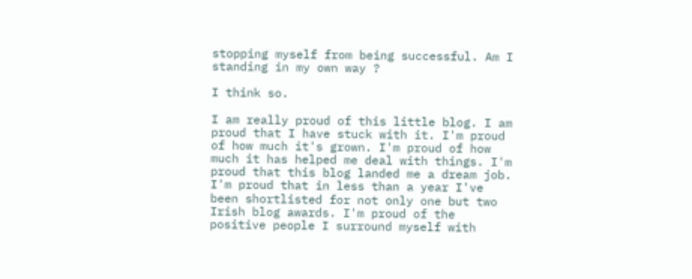stopping myself from being successful. Am I standing in my own way ?

I think so.

I am really proud of this little blog. I am proud that I have stuck with it. I'm proud of how much it's grown. I'm proud of how much it has helped me deal with things. I'm proud that this blog landed me a dream job. I'm proud that in less than a year I've been shortlisted for not only one but two Irish blog awards. I'm proud of the positive people I surround myself with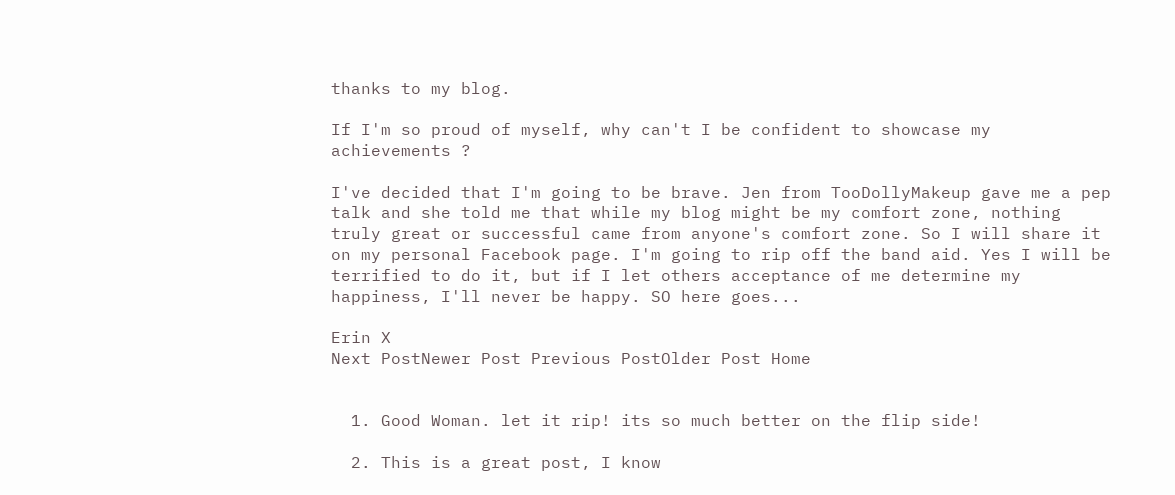thanks to my blog.

If I'm so proud of myself, why can't I be confident to showcase my achievements ?

I've decided that I'm going to be brave. Jen from TooDollyMakeup gave me a pep talk and she told me that while my blog might be my comfort zone, nothing truly great or successful came from anyone's comfort zone. So I will share it on my personal Facebook page. I'm going to rip off the band aid. Yes I will be terrified to do it, but if I let others acceptance of me determine my happiness, I'll never be happy. SO here goes...

Erin X
Next PostNewer Post Previous PostOlder Post Home


  1. Good Woman. let it rip! its so much better on the flip side!

  2. This is a great post, I know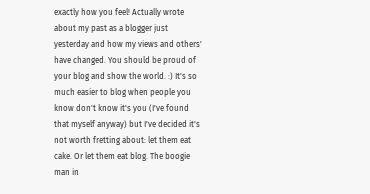exactly how you feel! Actually wrote about my past as a blogger just yesterday and how my views and others' have changed. You should be proud of your blog and show the world. :) It's so much easier to blog when people you know don't know it's you (I've found that myself anyway) but I've decided it's not worth fretting about: let them eat cake. Or let them eat blog. The boogie man in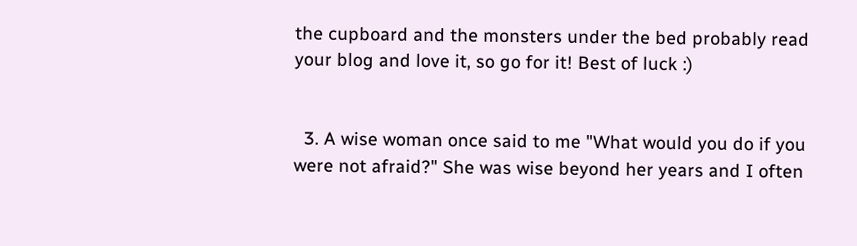the cupboard and the monsters under the bed probably read your blog and love it, so go for it! Best of luck :)


  3. A wise woman once said to me "What would you do if you were not afraid?" She was wise beyond her years and I often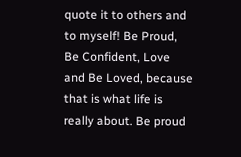quote it to others and to myself! Be Proud, Be Confident, Love and Be Loved, because that is what life is really about. Be proud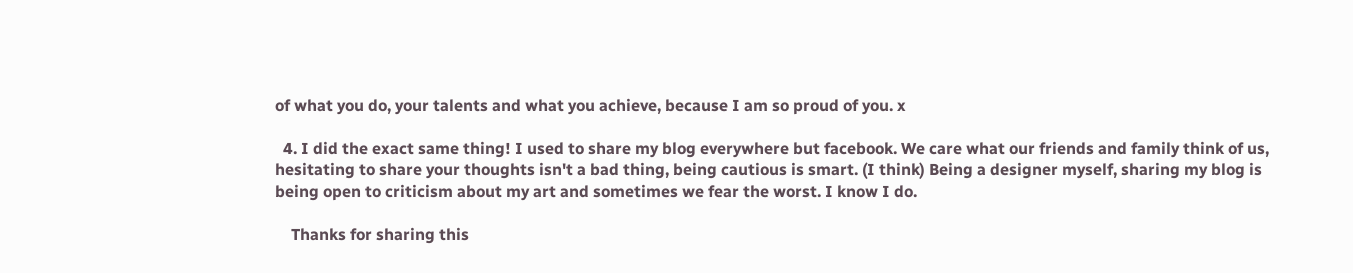of what you do, your talents and what you achieve, because I am so proud of you. x

  4. I did the exact same thing! I used to share my blog everywhere but facebook. We care what our friends and family think of us, hesitating to share your thoughts isn't a bad thing, being cautious is smart. (I think) Being a designer myself, sharing my blog is being open to criticism about my art and sometimes we fear the worst. I know I do.

    Thanks for sharing this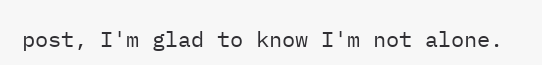post, I'm glad to know I'm not alone.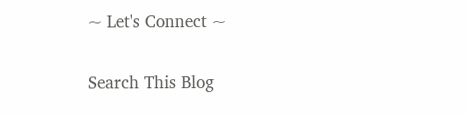~ Let's Connect ~

Search This Blog